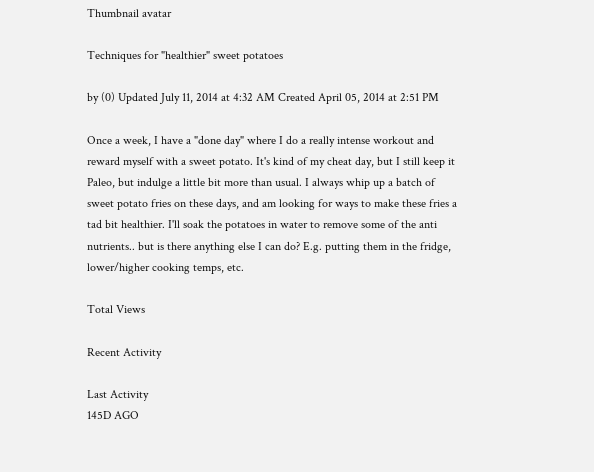Thumbnail avatar

Techniques for "healthier" sweet potatoes

by (0) Updated July 11, 2014 at 4:32 AM Created April 05, 2014 at 2:51 PM

Once a week, I have a "done day" where I do a really intense workout and reward myself with a sweet potato. It's kind of my cheat day, but I still keep it Paleo, but indulge a little bit more than usual. I always whip up a batch of sweet potato fries on these days, and am looking for ways to make these fries a tad bit healthier. I'll soak the potatoes in water to remove some of the anti nutrients.. but is there anything else I can do? E.g. putting them in the fridge, lower/higher cooking temps, etc.

Total Views

Recent Activity

Last Activity
145D AGO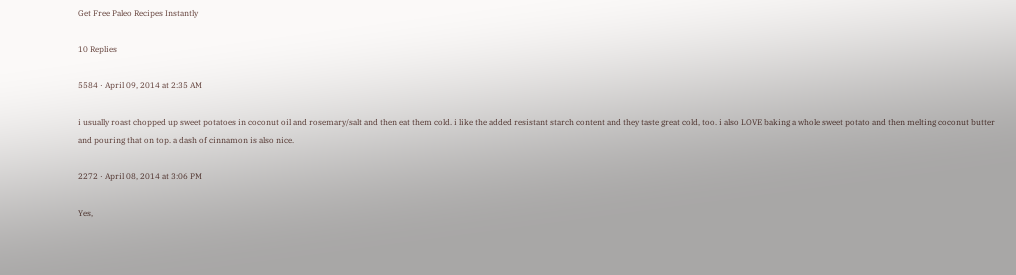Get Free Paleo Recipes Instantly

10 Replies

5584 · April 09, 2014 at 2:35 AM

i usually roast chopped up sweet potatoes in coconut oil and rosemary/salt and then eat them cold. i like the added resistant starch content and they taste great cold, too. i also LOVE baking a whole sweet potato and then melting coconut butter and pouring that on top. a dash of cinnamon is also nice.

2272 · April 08, 2014 at 3:06 PM

Yes,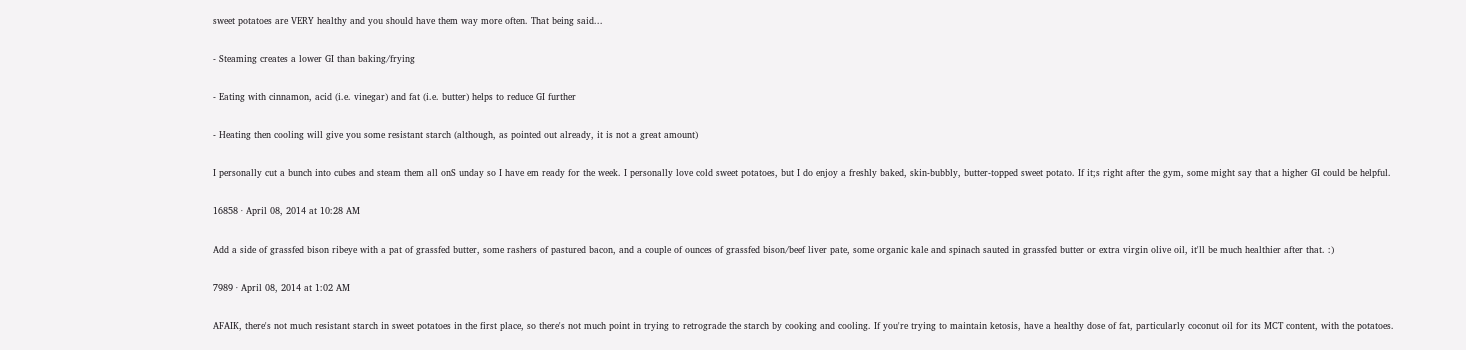sweet potatoes are VERY healthy and you should have them way more often. That being said...

- Steaming creates a lower GI than baking/frying

- Eating with cinnamon, acid (i.e. vinegar) and fat (i.e. butter) helps to reduce GI further

- Heating then cooling will give you some resistant starch (although, as pointed out already, it is not a great amount)

I personally cut a bunch into cubes and steam them all onS unday so I have em ready for the week. I personally love cold sweet potatoes, but I do enjoy a freshly baked, skin-bubbly, butter-topped sweet potato. If it;s right after the gym, some might say that a higher GI could be helpful.

16858 · April 08, 2014 at 10:28 AM

Add a side of grassfed bison ribeye with a pat of grassfed butter, some rashers of pastured bacon, and a couple of ounces of grassfed bison/beef liver pate, some organic kale and spinach sauted in grassfed butter or extra virgin olive oil, it'll be much healthier after that. :)

7989 · April 08, 2014 at 1:02 AM

AFAIK, there's not much resistant starch in sweet potatoes in the first place, so there's not much point in trying to retrograde the starch by cooking and cooling. If you're trying to maintain ketosis, have a healthy dose of fat, particularly coconut oil for its MCT content, with the potatoes.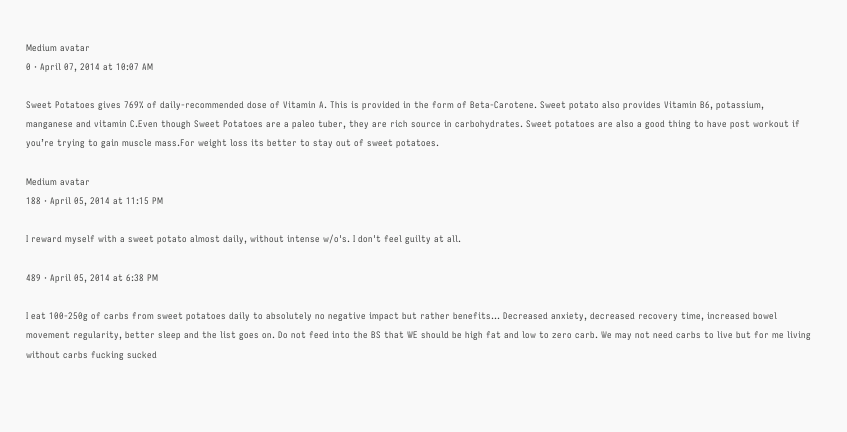Medium avatar
0 · April 07, 2014 at 10:07 AM

Sweet Potatoes gives 769% of daily-recommended dose of Vitamin A. This is provided in the form of Beta-Carotene. Sweet potato also provides Vitamin B6, potassium, manganese and vitamin C.Even though Sweet Potatoes are a paleo tuber, they are rich source in carbohydrates. Sweet potatoes are also a good thing to have post workout if you’re trying to gain muscle mass.For weight loss its better to stay out of sweet potatoes.

Medium avatar
188 · April 05, 2014 at 11:15 PM

I reward myself with a sweet potato almost daily, without intense w/o's. I don't feel guilty at all.

489 · April 05, 2014 at 6:38 PM

I eat 100-250g of carbs from sweet potatoes daily to absolutely no negative impact but rather benefits... Decreased anxiety, decreased recovery time, increased bowel movement regularity, better sleep and the list goes on. Do not feed into the BS that WE should be high fat and low to zero carb. We may not need carbs to live but for me living without carbs fucking sucked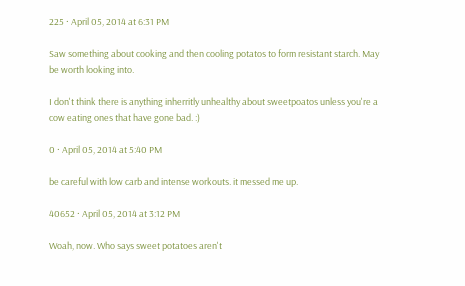225 · April 05, 2014 at 6:31 PM

Saw something about cooking and then cooling potatos to form resistant starch. May be worth looking into.

I don't think there is anything inherritly unhealthy about sweetpoatos unless you're a cow eating ones that have gone bad. :)

0 · April 05, 2014 at 5:40 PM

be careful with low carb and intense workouts. it messed me up.

40652 · April 05, 2014 at 3:12 PM

Woah, now. Who says sweet potatoes aren't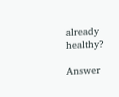already healthy?

Answer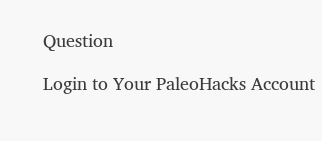Question

Login to Your PaleoHacks Account